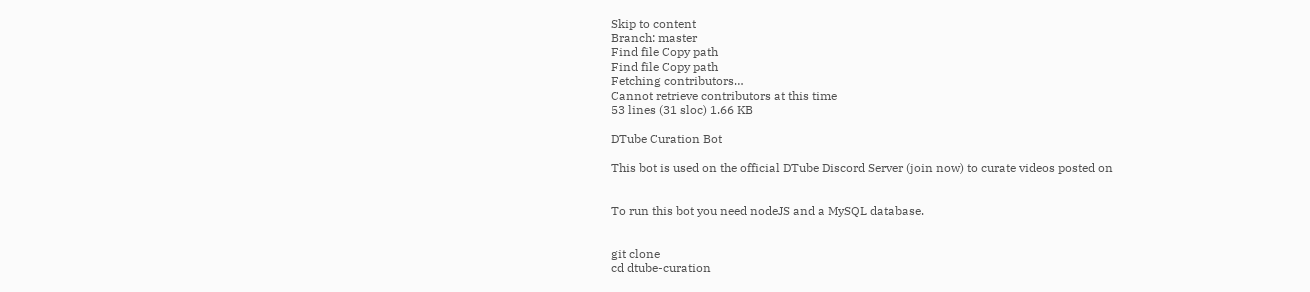Skip to content
Branch: master
Find file Copy path
Find file Copy path
Fetching contributors…
Cannot retrieve contributors at this time
53 lines (31 sloc) 1.66 KB

DTube Curation Bot

This bot is used on the official DTube Discord Server (join now) to curate videos posted on


To run this bot you need nodeJS and a MySQL database.


git clone
cd dtube-curation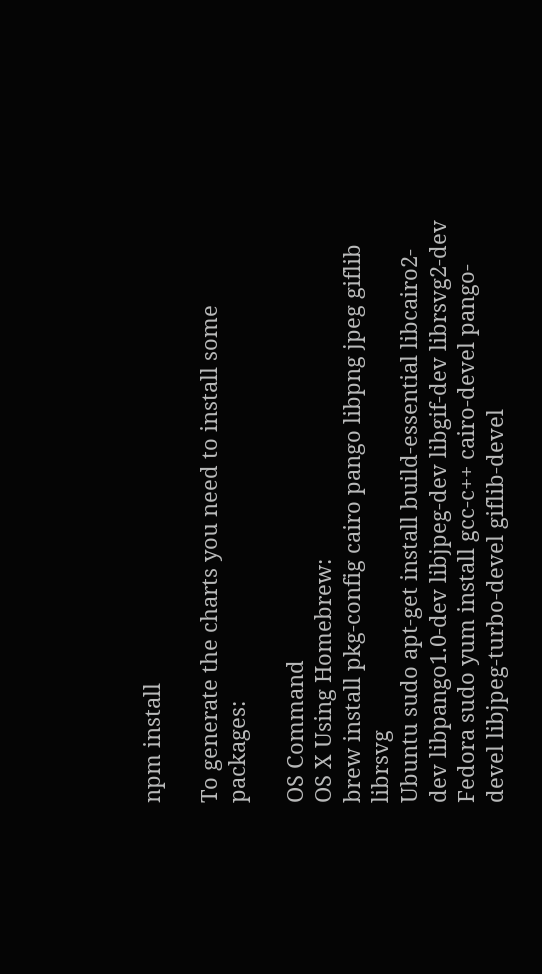npm install

To generate the charts you need to install some packages:

OS Command
OS X Using Homebrew:
brew install pkg-config cairo pango libpng jpeg giflib librsvg
Ubuntu sudo apt-get install build-essential libcairo2-dev libpango1.0-dev libjpeg-dev libgif-dev librsvg2-dev
Fedora sudo yum install gcc-c++ cairo-devel pango-devel libjpeg-turbo-devel giflib-devel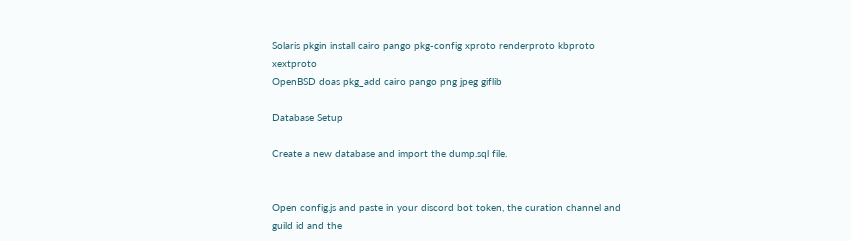Solaris pkgin install cairo pango pkg-config xproto renderproto kbproto xextproto
OpenBSD doas pkg_add cairo pango png jpeg giflib

Database Setup

Create a new database and import the dump.sql file.


Open config.js and paste in your discord bot token, the curation channel and guild id and the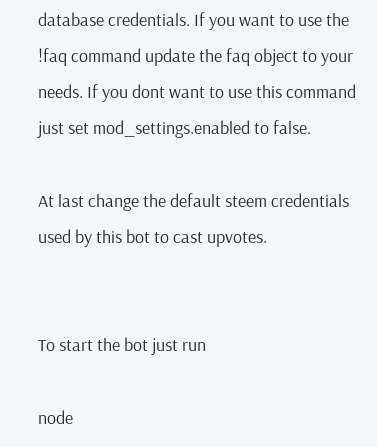database credentials. If you want to use the !faq command update the faq object to your needs. If you dont want to use this command just set mod_settings.enabled to false.

At last change the default steem credentials used by this bot to cast upvotes.


To start the bot just run

node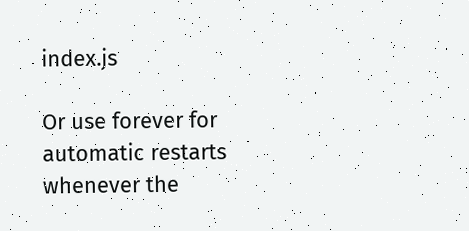index.js

Or use forever for automatic restarts whenever the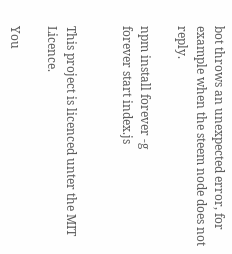bot throws an unexpected error, for example when the steem node does not reply.

npm install forever -g
forever start index.js


This project is licenced unter the MIT Licence.

You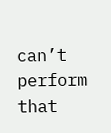can’t perform that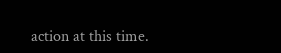action at this time.